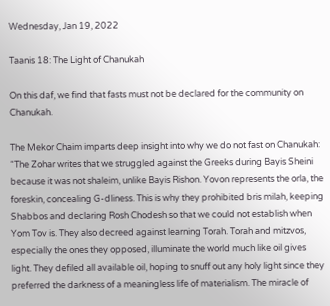Wednesday, Jan 19, 2022

Taanis 18: The Light of Chanukah

On this daf, we find that fasts must not be declared for the community on Chanukah.

The Mekor Chaim imparts deep insight into why we do not fast on Chanukah: “The Zohar writes that we struggled against the Greeks during Bayis Sheini because it was not shaleim, unlike Bayis Rishon. Yovon represents the orla, the foreskin, concealing G-dliness. This is why they prohibited bris milah, keeping Shabbos and declaring Rosh Chodesh so that we could not establish when Yom Tov is. They also decreed against learning Torah. Torah and mitzvos, especially the ones they opposed, illuminate the world much like oil gives light. They defiled all available oil, hoping to snuff out any holy light since they preferred the darkness of a meaningless life of materialism. The miracle of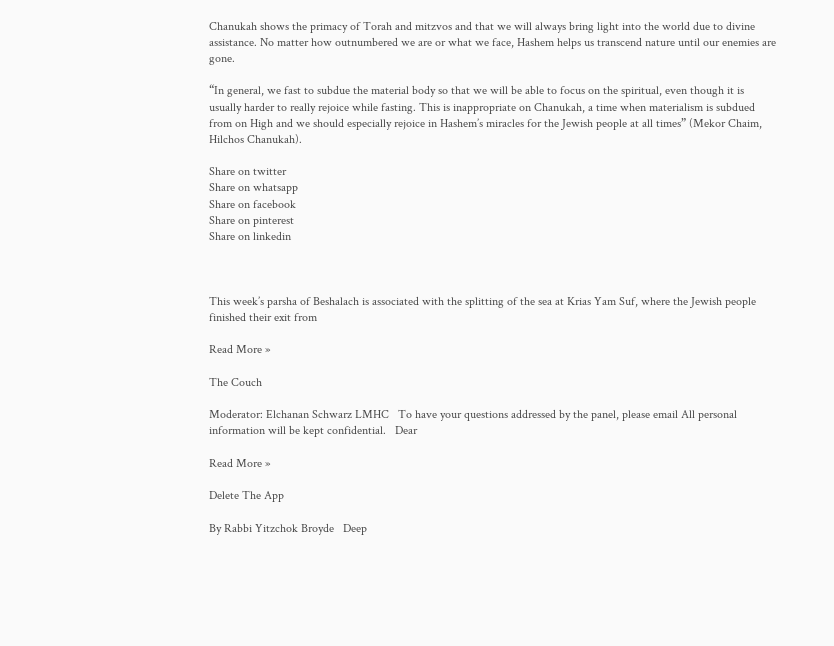Chanukah shows the primacy of Torah and mitzvos and that we will always bring light into the world due to divine assistance. No matter how outnumbered we are or what we face, Hashem helps us transcend nature until our enemies are gone.

“In general, we fast to subdue the material body so that we will be able to focus on the spiritual, even though it is usually harder to really rejoice while fasting. This is inappropriate on Chanukah, a time when materialism is subdued from on High and we should especially rejoice in Hashem’s miracles for the Jewish people at all times” (Mekor Chaim, Hilchos Chanukah).

Share on twitter
Share on whatsapp
Share on facebook
Share on pinterest
Share on linkedin



This week’s parsha of Beshalach is associated with the splitting of the sea at Krias Yam Suf, where the Jewish people finished their exit from

Read More »

The Couch

Moderator: Elchanan Schwarz LMHC   To have your questions addressed by the panel, please email All personal information will be kept confidential.   Dear

Read More »

Delete The App

By Rabbi Yitzchok Broyde   Deep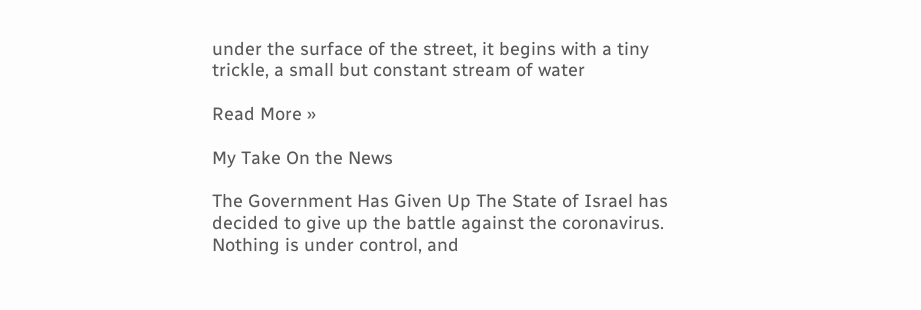under the surface of the street, it begins with a tiny trickle, a small but constant stream of water

Read More »

My Take On the News

The Government Has Given Up The State of Israel has decided to give up the battle against the coronavirus. Nothing is under control, and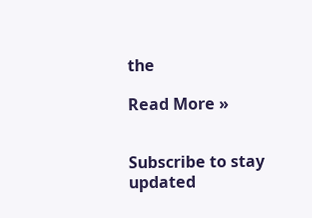the

Read More »


Subscribe to stay updated